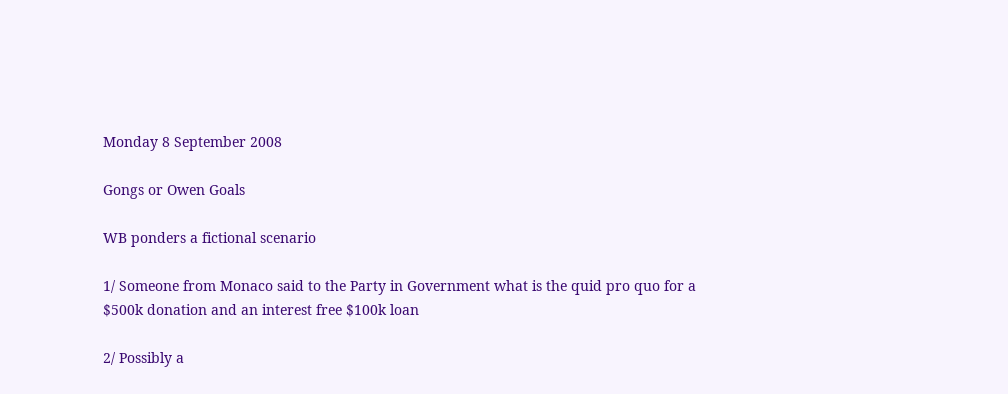Monday 8 September 2008

Gongs or Owen Goals

WB ponders a fictional scenario

1/ Someone from Monaco said to the Party in Government what is the quid pro quo for a $500k donation and an interest free $100k loan

2/ Possibly a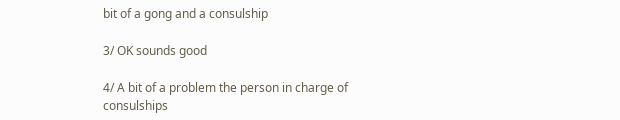bit of a gong and a consulship

3/ OK sounds good

4/ A bit of a problem the person in charge of consulships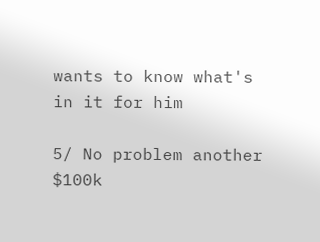wants to know what's in it for him

5/ No problem another $100k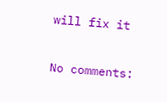will fix it

No comments: